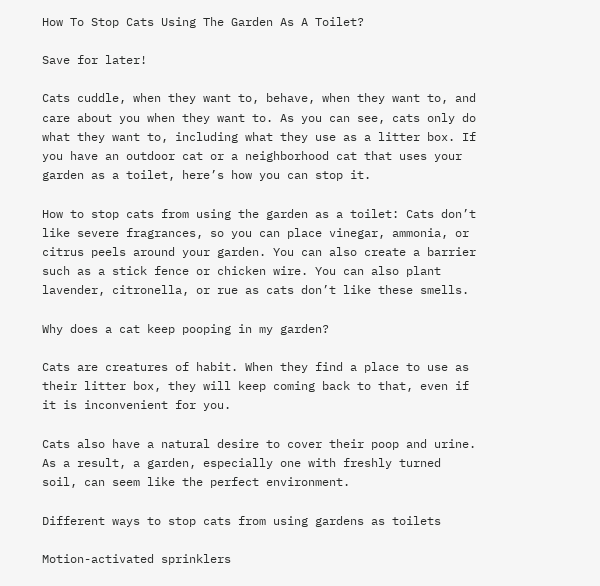How To Stop Cats Using The Garden As A Toilet?

Save for later!

Cats cuddle, when they want to, behave, when they want to, and care about you when they want to. As you can see, cats only do what they want to, including what they use as a litter box. If you have an outdoor cat or a neighborhood cat that uses your garden as a toilet, here’s how you can stop it.

How to stop cats from using the garden as a toilet: Cats don’t like severe fragrances, so you can place vinegar, ammonia, or citrus peels around your garden. You can also create a barrier such as a stick fence or chicken wire. You can also plant lavender, citronella, or rue as cats don’t like these smells.

Why does a cat keep pooping in my garden?

Cats are creatures of habit. When they find a place to use as their litter box, they will keep coming back to that, even if it is inconvenient for you.

Cats also have a natural desire to cover their poop and urine. As a result, a garden, especially one with freshly turned soil, can seem like the perfect environment.

Different ways to stop cats from using gardens as toilets

Motion-activated sprinklers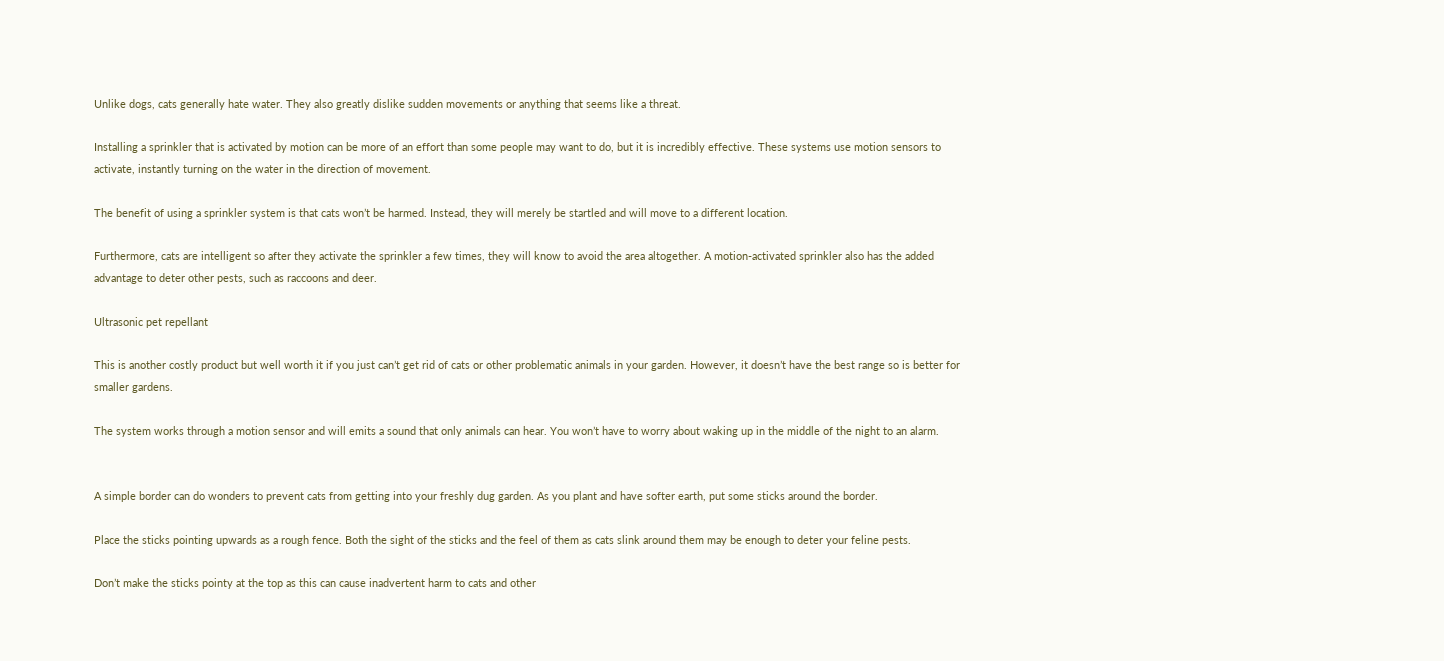Unlike dogs, cats generally hate water. They also greatly dislike sudden movements or anything that seems like a threat.

Installing a sprinkler that is activated by motion can be more of an effort than some people may want to do, but it is incredibly effective. These systems use motion sensors to activate, instantly turning on the water in the direction of movement.

The benefit of using a sprinkler system is that cats won’t be harmed. Instead, they will merely be startled and will move to a different location.

Furthermore, cats are intelligent so after they activate the sprinkler a few times, they will know to avoid the area altogether. A motion-activated sprinkler also has the added advantage to deter other pests, such as raccoons and deer.

Ultrasonic pet repellant

This is another costly product but well worth it if you just can’t get rid of cats or other problematic animals in your garden. However, it doesn’t have the best range so is better for smaller gardens.

The system works through a motion sensor and will emits a sound that only animals can hear. You won’t have to worry about waking up in the middle of the night to an alarm.


A simple border can do wonders to prevent cats from getting into your freshly dug garden. As you plant and have softer earth, put some sticks around the border.

Place the sticks pointing upwards as a rough fence. Both the sight of the sticks and the feel of them as cats slink around them may be enough to deter your feline pests.

Don’t make the sticks pointy at the top as this can cause inadvertent harm to cats and other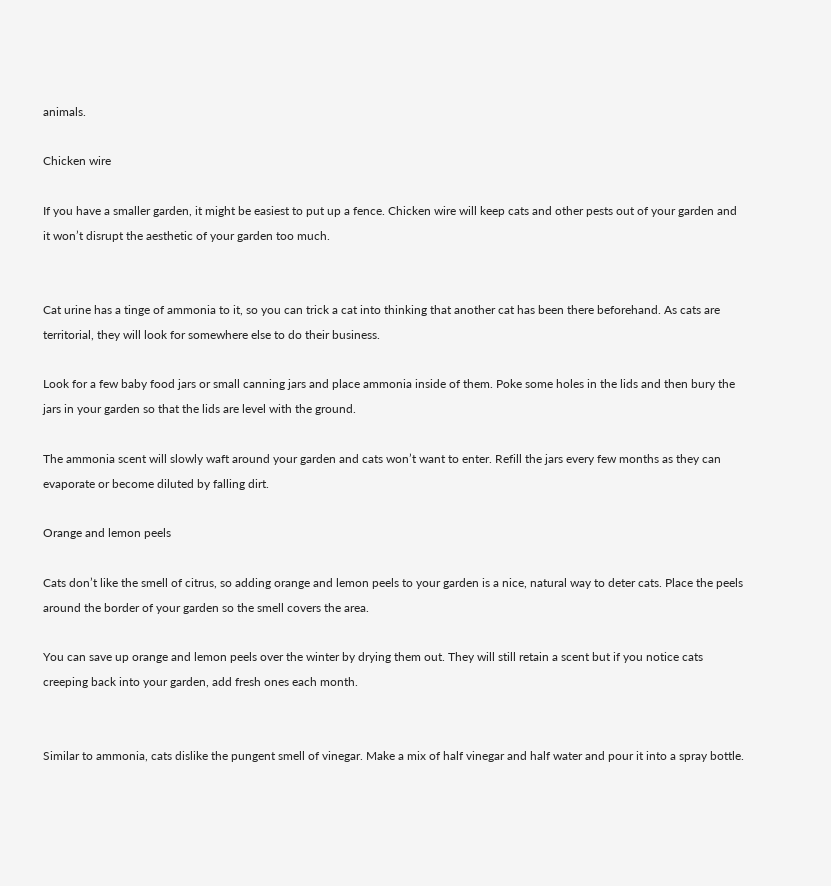animals.

Chicken wire

If you have a smaller garden, it might be easiest to put up a fence. Chicken wire will keep cats and other pests out of your garden and it won’t disrupt the aesthetic of your garden too much.


Cat urine has a tinge of ammonia to it, so you can trick a cat into thinking that another cat has been there beforehand. As cats are territorial, they will look for somewhere else to do their business.

Look for a few baby food jars or small canning jars and place ammonia inside of them. Poke some holes in the lids and then bury the jars in your garden so that the lids are level with the ground.

The ammonia scent will slowly waft around your garden and cats won’t want to enter. Refill the jars every few months as they can evaporate or become diluted by falling dirt.

Orange and lemon peels

Cats don’t like the smell of citrus, so adding orange and lemon peels to your garden is a nice, natural way to deter cats. Place the peels around the border of your garden so the smell covers the area.

You can save up orange and lemon peels over the winter by drying them out. They will still retain a scent but if you notice cats creeping back into your garden, add fresh ones each month.


Similar to ammonia, cats dislike the pungent smell of vinegar. Make a mix of half vinegar and half water and pour it into a spray bottle.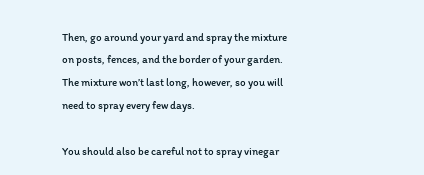Then, go around your yard and spray the mixture on posts, fences, and the border of your garden. The mixture won’t last long, however, so you will need to spray every few days.

You should also be careful not to spray vinegar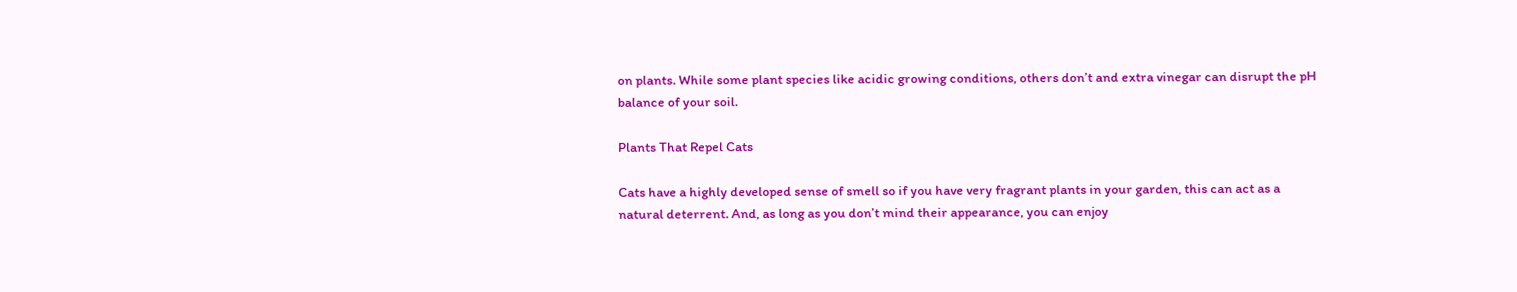on plants. While some plant species like acidic growing conditions, others don’t and extra vinegar can disrupt the pH balance of your soil.

Plants That Repel Cats

Cats have a highly developed sense of smell so if you have very fragrant plants in your garden, this can act as a natural deterrent. And, as long as you don’t mind their appearance, you can enjoy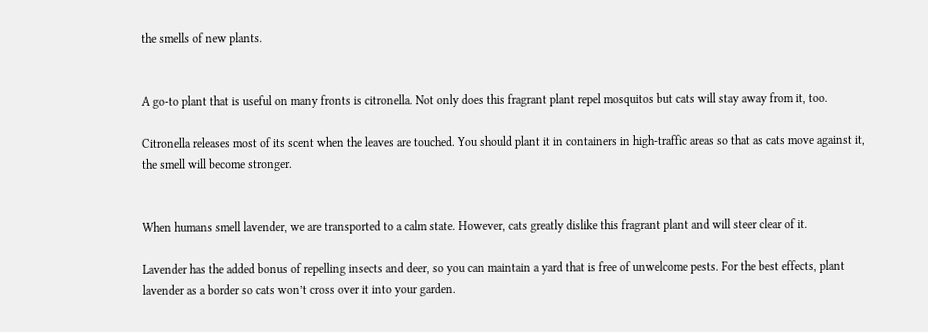the smells of new plants.


A go-to plant that is useful on many fronts is citronella. Not only does this fragrant plant repel mosquitos but cats will stay away from it, too.

Citronella releases most of its scent when the leaves are touched. You should plant it in containers in high-traffic areas so that as cats move against it, the smell will become stronger.


When humans smell lavender, we are transported to a calm state. However, cats greatly dislike this fragrant plant and will steer clear of it.

Lavender has the added bonus of repelling insects and deer, so you can maintain a yard that is free of unwelcome pests. For the best effects, plant lavender as a border so cats won’t cross over it into your garden.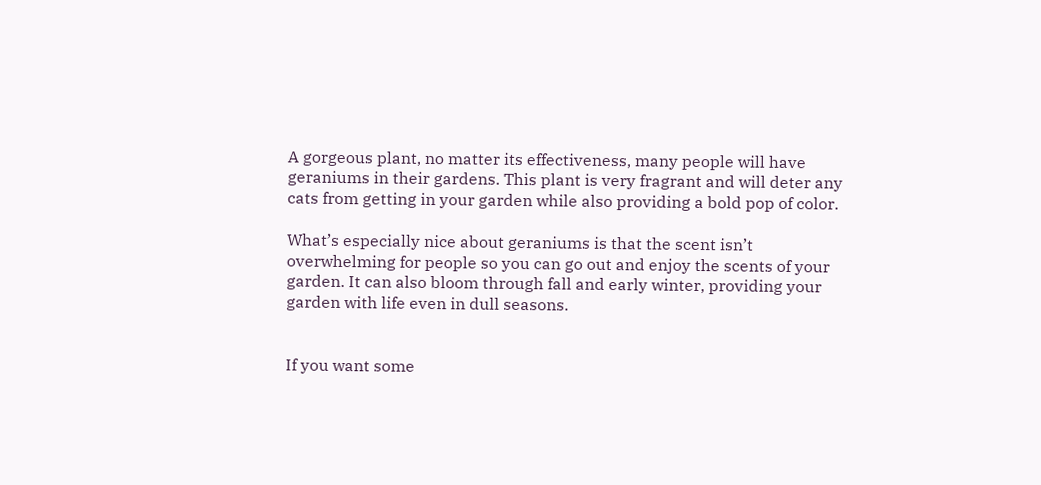A gorgeous plant, no matter its effectiveness, many people will have geraniums in their gardens. This plant is very fragrant and will deter any cats from getting in your garden while also providing a bold pop of color.

What’s especially nice about geraniums is that the scent isn’t overwhelming for people so you can go out and enjoy the scents of your garden. It can also bloom through fall and early winter, providing your garden with life even in dull seasons.


If you want some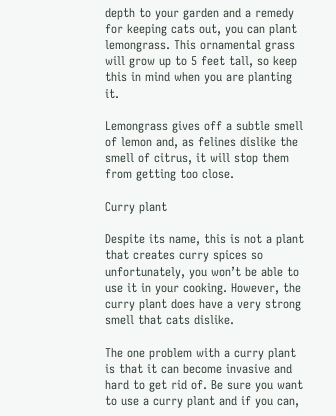depth to your garden and a remedy for keeping cats out, you can plant lemongrass. This ornamental grass will grow up to 5 feet tall, so keep this in mind when you are planting it.

Lemongrass gives off a subtle smell of lemon and, as felines dislike the smell of citrus, it will stop them from getting too close.

Curry plant

Despite its name, this is not a plant that creates curry spices so unfortunately, you won’t be able to use it in your cooking. However, the curry plant does have a very strong smell that cats dislike.

The one problem with a curry plant is that it can become invasive and hard to get rid of. Be sure you want to use a curry plant and if you can,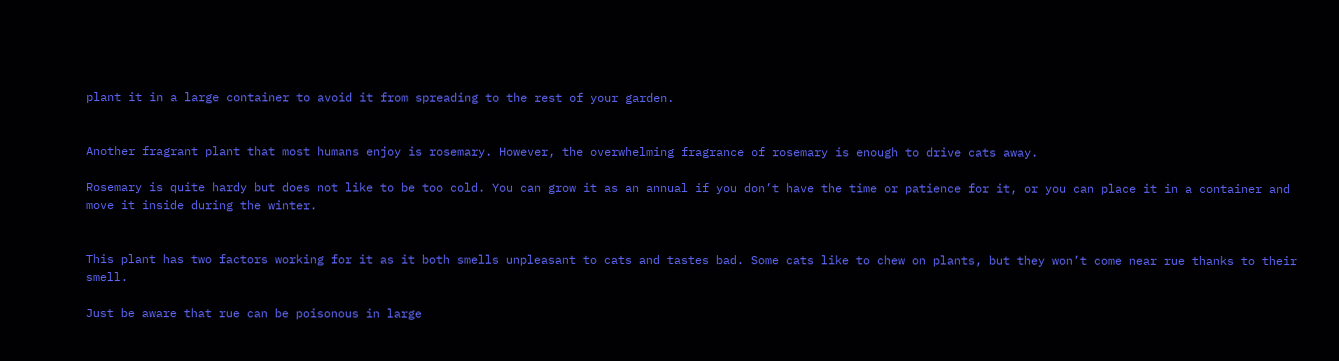plant it in a large container to avoid it from spreading to the rest of your garden.


Another fragrant plant that most humans enjoy is rosemary. However, the overwhelming fragrance of rosemary is enough to drive cats away.

Rosemary is quite hardy but does not like to be too cold. You can grow it as an annual if you don’t have the time or patience for it, or you can place it in a container and move it inside during the winter.


This plant has two factors working for it as it both smells unpleasant to cats and tastes bad. Some cats like to chew on plants, but they won’t come near rue thanks to their smell.

Just be aware that rue can be poisonous in large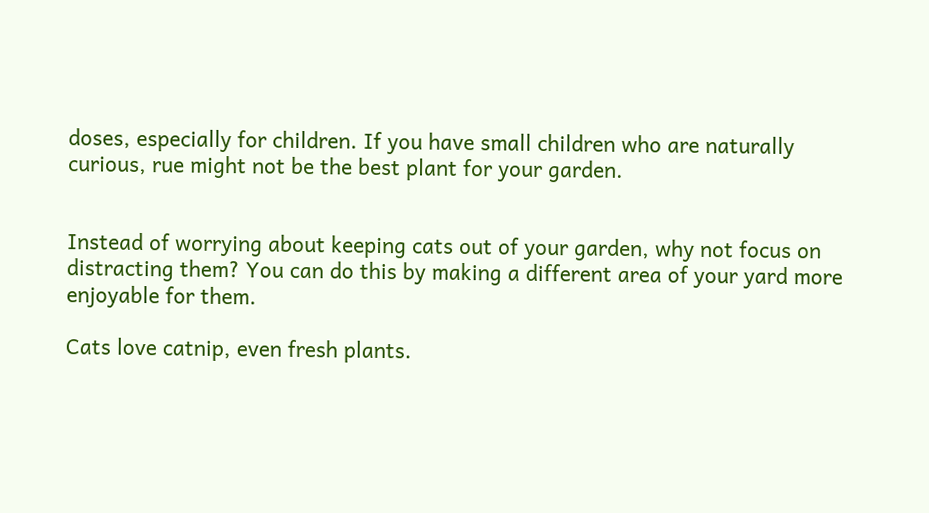doses, especially for children. If you have small children who are naturally curious, rue might not be the best plant for your garden.


Instead of worrying about keeping cats out of your garden, why not focus on distracting them? You can do this by making a different area of your yard more enjoyable for them.

Cats love catnip, even fresh plants.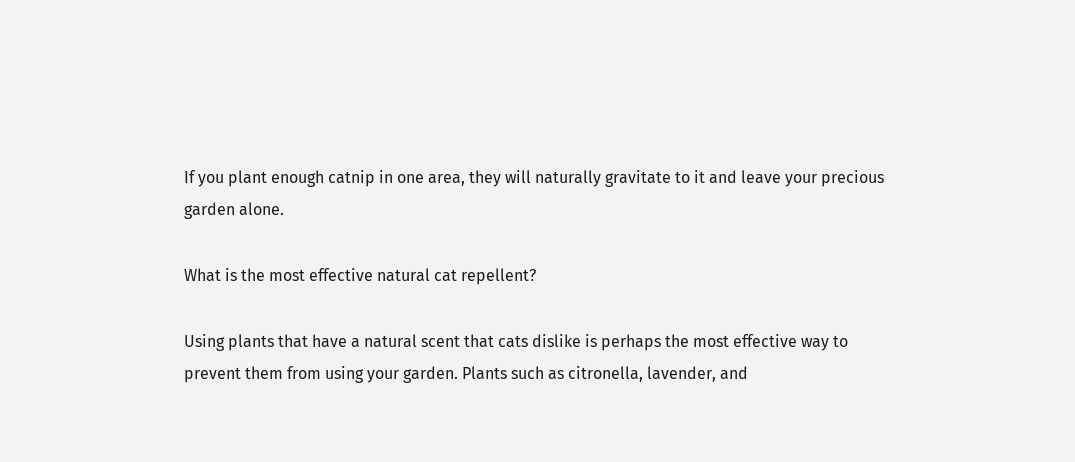If you plant enough catnip in one area, they will naturally gravitate to it and leave your precious garden alone.

What is the most effective natural cat repellent?

Using plants that have a natural scent that cats dislike is perhaps the most effective way to prevent them from using your garden. Plants such as citronella, lavender, and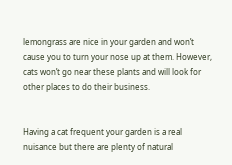lemongrass are nice in your garden and won’t cause you to turn your nose up at them. However, cats won’t go near these plants and will look for other places to do their business.


Having a cat frequent your garden is a real nuisance but there are plenty of natural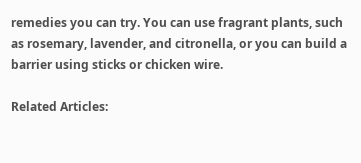remedies you can try. You can use fragrant plants, such as rosemary, lavender, and citronella, or you can build a barrier using sticks or chicken wire.

Related Articles: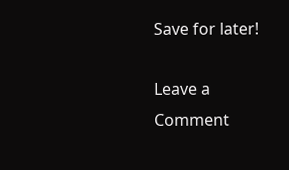Save for later!

Leave a Comment